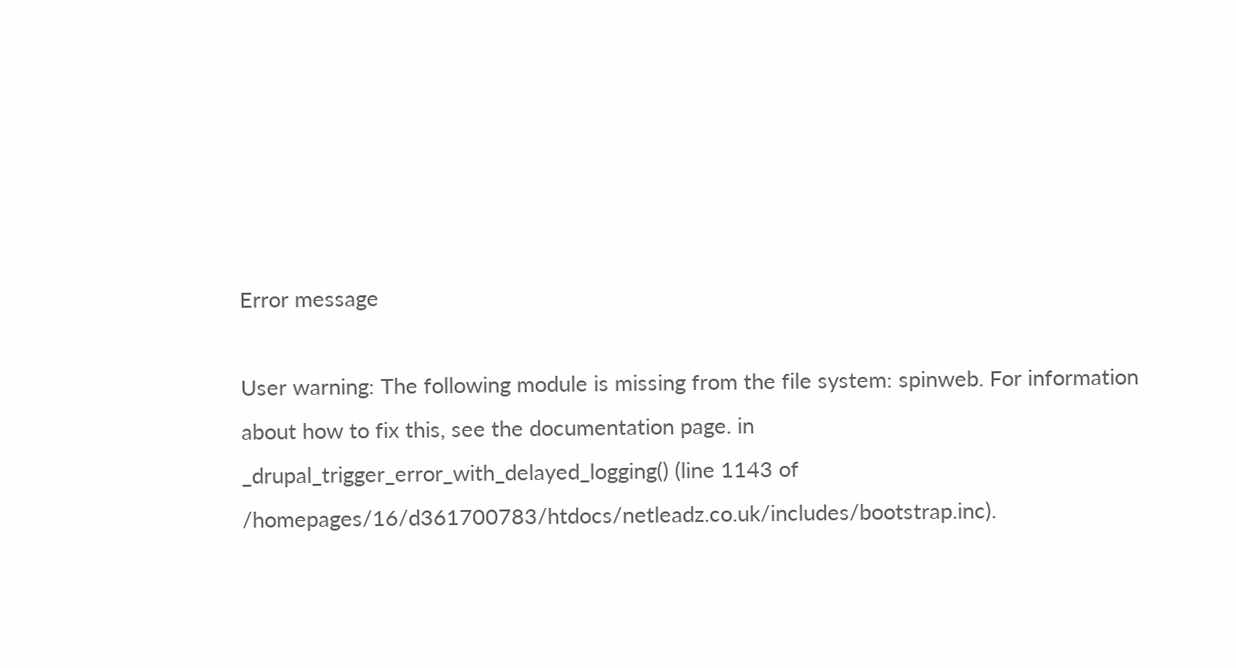Error message

User warning: The following module is missing from the file system: spinweb. For information about how to fix this, see the documentation page. in _drupal_trigger_error_with_delayed_logging() (line 1143 of /homepages/16/d361700783/htdocs/netleadz.co.uk/includes/bootstrap.inc).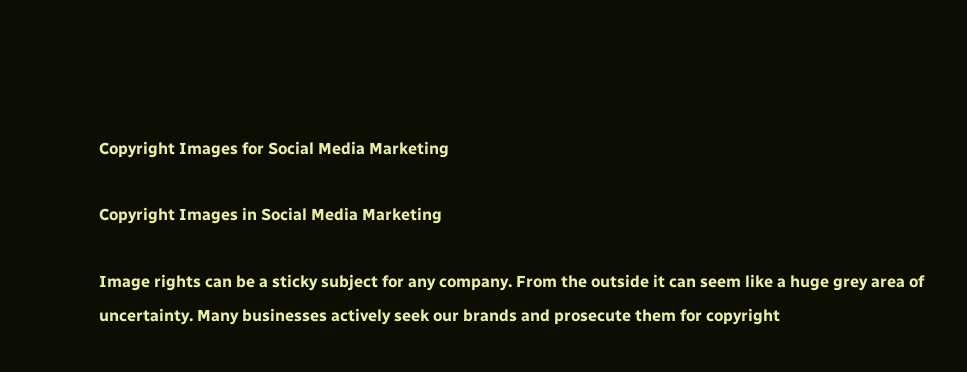Copyright Images for Social Media Marketing

Copyright Images in Social Media Marketing

Image rights can be a sticky subject for any company. From the outside it can seem like a huge grey area of uncertainty. Many businesses actively seek our brands and prosecute them for copyright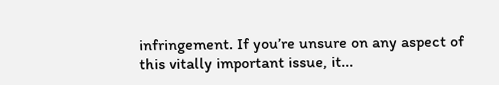infringement. If you’re unsure on any aspect of this vitally important issue, it...